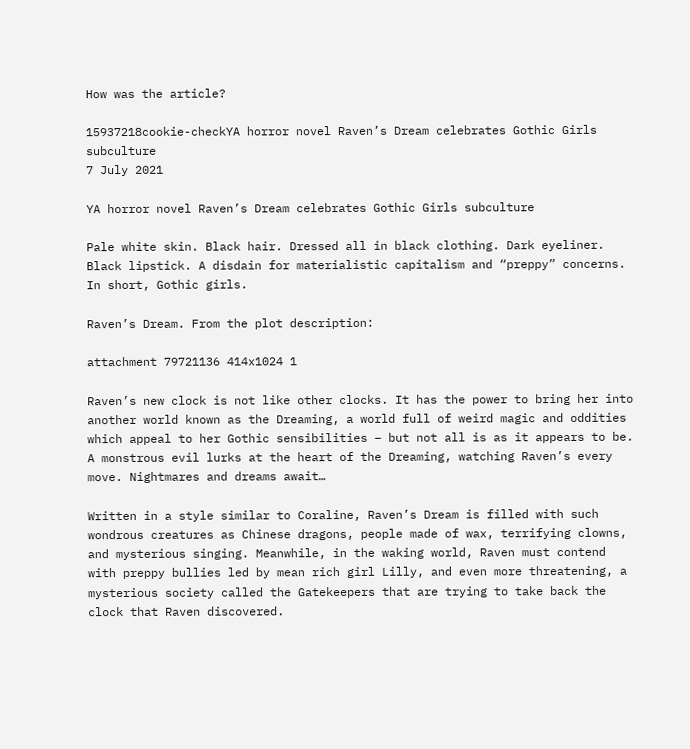How was the article?

15937218cookie-checkYA horror novel Raven’s Dream celebrates Gothic Girls subculture
7 July 2021

YA horror novel Raven’s Dream celebrates Gothic Girls subculture

Pale white skin. Black hair. Dressed all in black clothing. Dark eyeliner. Black lipstick. A disdain for materialistic capitalism and “preppy” concerns. In short, Gothic girls.

Raven’s Dream. From the plot description:

attachment 79721136 414x1024 1

Raven’s new clock is not like other clocks. It has the power to bring her into another world known as the Dreaming, a world full of weird magic and oddities which appeal to her Gothic sensibilities – but not all is as it appears to be. A monstrous evil lurks at the heart of the Dreaming, watching Raven’s every move. Nightmares and dreams await…

Written in a style similar to Coraline, Raven’s Dream is filled with such wondrous creatures as Chinese dragons, people made of wax, terrifying clowns, and mysterious singing. Meanwhile, in the waking world, Raven must contend with preppy bullies led by mean rich girl Lilly, and even more threatening, a mysterious society called the Gatekeepers that are trying to take back the clock that Raven discovered.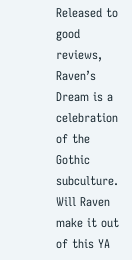Released to good reviews, Raven’s Dream is a celebration of the Gothic subculture. Will Raven make it out of this YA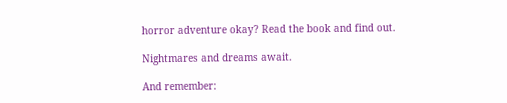horror adventure okay? Read the book and find out.

Nightmares and dreams await.

And remember: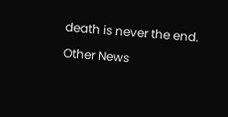death is never the end.

Other News